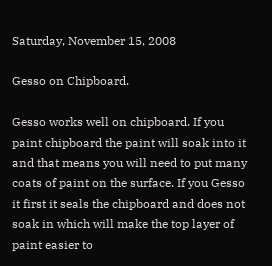Saturday, November 15, 2008

Gesso on Chipboard.

Gesso works well on chipboard. If you paint chipboard the paint will soak into it and that means you will need to put many coats of paint on the surface. If you Gesso it first it seals the chipboard and does not soak in which will make the top layer of paint easier to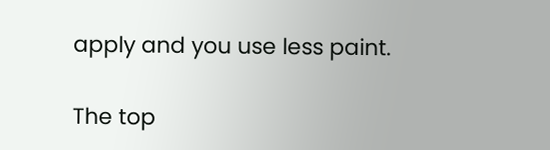apply and you use less paint.

The top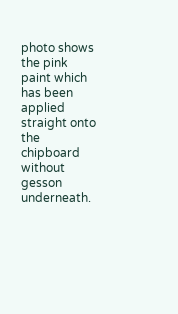photo shows the pink paint which has been applied straight onto the chipboard without gesson underneath.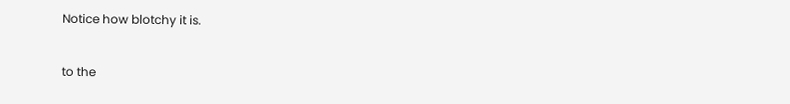Notice how blotchy it is.

to the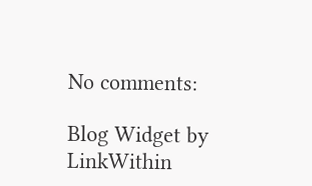No comments:

Blog Widget by LinkWithin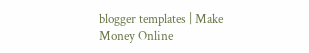blogger templates | Make Money Online